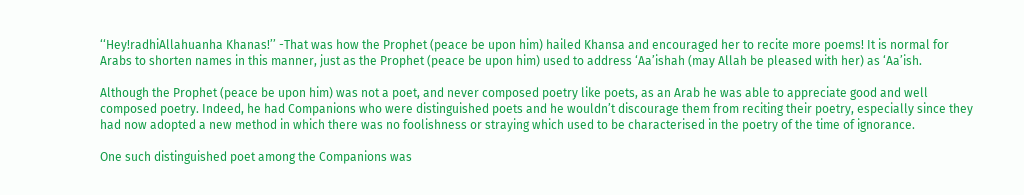‘‘Hey!radhiAllahuanha Khanas!’’ -That was how the Prophet (peace be upon him) hailed Khansa and encouraged her to recite more poems! It is normal for Arabs to shorten names in this manner, just as the Prophet (peace be upon him) used to address ‘Aa’ishah (may Allah be pleased with her) as ‘Aa’ish.

Although the Prophet (peace be upon him) was not a poet, and never composed poetry like poets, as an Arab he was able to appreciate good and well composed poetry. Indeed, he had Companions who were distinguished poets and he wouldn’t discourage them from reciting their poetry, especially since they had now adopted a new method in which there was no foolishness or straying which used to be characterised in the poetry of the time of ignorance.

One such distinguished poet among the Companions was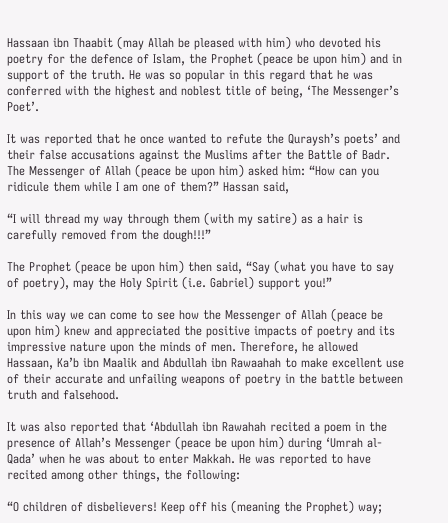Hassaan ibn Thaabit (may Allah be pleased with him) who devoted his poetry for the defence of Islam, the Prophet (peace be upon him) and in support of the truth. He was so popular in this regard that he was conferred with the highest and noblest title of being, ‘The Messenger’s Poet’.

It was reported that he once wanted to refute the Quraysh’s poets’ and their false accusations against the Muslims after the Battle of Badr. The Messenger of Allah (peace be upon him) asked him: “How can you ridicule them while I am one of them?” Hassan said,

“I will thread my way through them (with my satire) as a hair is carefully removed from the dough!!!”

The Prophet (peace be upon him) then said, “Say (what you have to say of poetry), may the Holy Spirit (i.e. Gabriel) support you!”

In this way we can come to see how the Messenger of Allah (peace be upon him) knew and appreciated the positive impacts of poetry and its impressive nature upon the minds of men. Therefore, he allowed Hassaan, Ka’b ibn Maalik and Abdullah ibn Rawaahah to make excellent use of their accurate and unfailing weapons of poetry in the battle between truth and falsehood.

It was also reported that ‘Abdullah ibn Rawahah recited a poem in the presence of Allah’s Messenger (peace be upon him) during ‘Umrah al-Qada’ when he was about to enter Makkah. He was reported to have recited among other things, the following:

“O children of disbelievers! Keep off his (meaning the Prophet) way;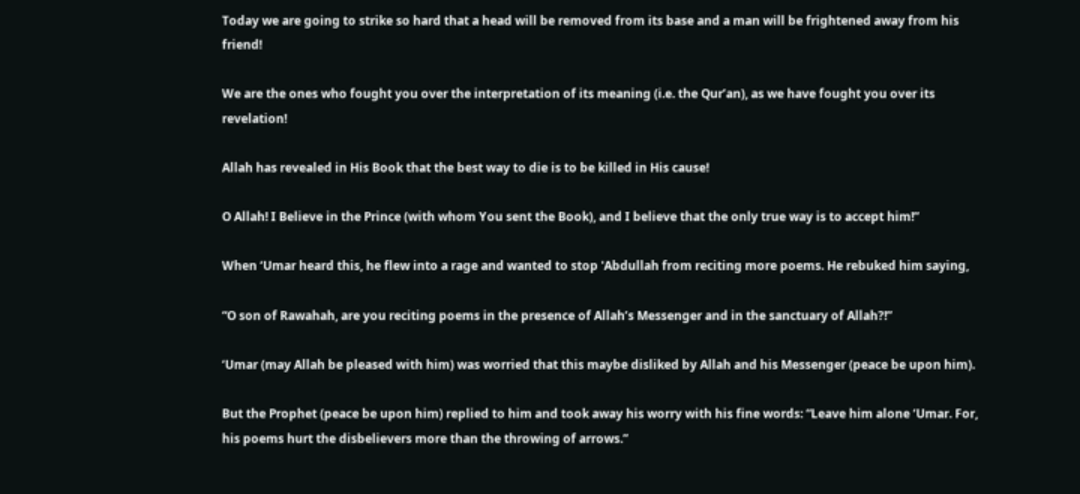Today we are going to strike so hard that a head will be removed from its base and a man will be frightened away from his friend!

We are the ones who fought you over the interpretation of its meaning (i.e. the Qur’an), as we have fought you over its revelation!

Allah has revealed in His Book that the best way to die is to be killed in His cause!

O Allah! I Believe in the Prince (with whom You sent the Book), and I believe that the only true way is to accept him!”

When ‘Umar heard this, he flew into a rage and wanted to stop 'Abdullah from reciting more poems. He rebuked him saying,

“O son of Rawahah, are you reciting poems in the presence of Allah’s Messenger and in the sanctuary of Allah?!”

‘Umar (may Allah be pleased with him) was worried that this maybe disliked by Allah and his Messenger (peace be upon him).

But the Prophet (peace be upon him) replied to him and took away his worry with his fine words: “Leave him alone ‘Umar. For, his poems hurt the disbelievers more than the throwing of arrows.”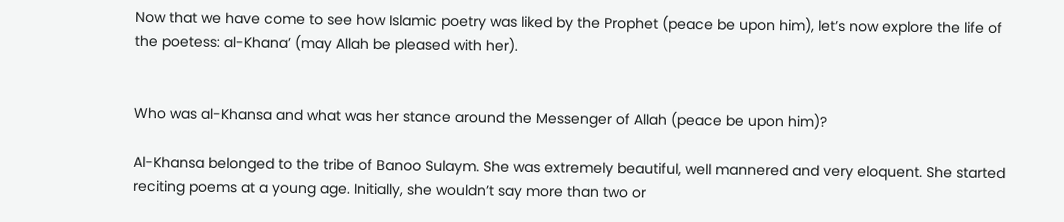Now that we have come to see how Islamic poetry was liked by the Prophet (peace be upon him), let’s now explore the life of the poetess: al-Khana’ (may Allah be pleased with her).


Who was al-Khansa and what was her stance around the Messenger of Allah (peace be upon him)?

Al-Khansa belonged to the tribe of Banoo Sulaym. She was extremely beautiful, well mannered and very eloquent. She started reciting poems at a young age. Initially, she wouldn’t say more than two or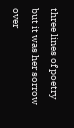three lines of poetry but it was her sorrow over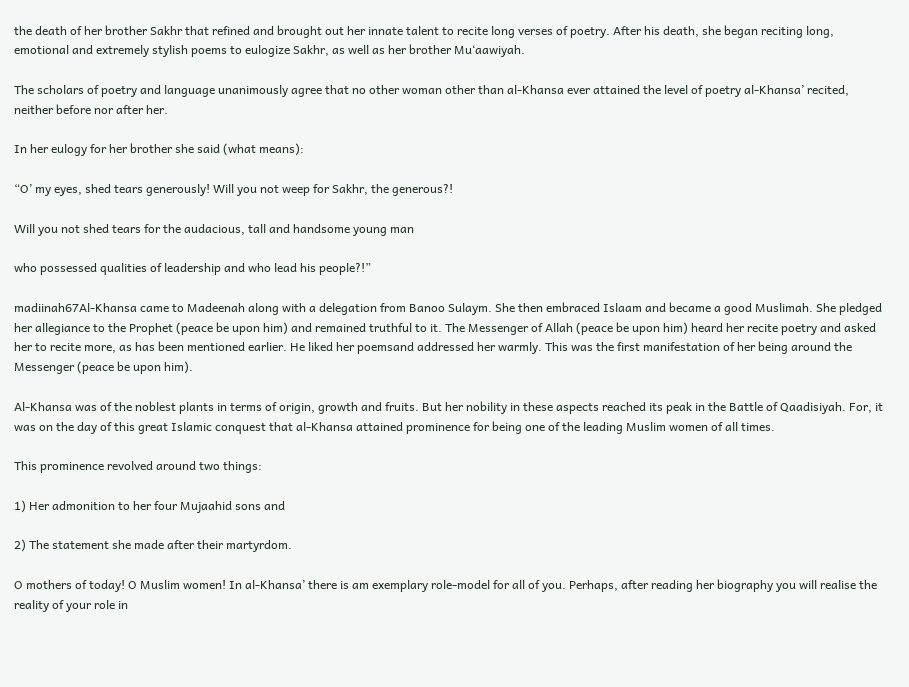the death of her brother Sakhr that refined and brought out her innate talent to recite long verses of poetry. After his death, she began reciting long, emotional and extremely stylish poems to eulogize Sakhr, as well as her brother Mu‘aawiyah.

The scholars of poetry and language unanimously agree that no other woman other than al-Khansa ever attained the level of poetry al-Khansa’ recited, neither before nor after her.

In her eulogy for her brother she said (what means):

“O’ my eyes, shed tears generously! Will you not weep for Sakhr, the generous?!

Will you not shed tears for the audacious, tall and handsome young man

who possessed qualities of leadership and who lead his people?!”

madiinah67Al-Khansa came to Madeenah along with a delegation from Banoo Sulaym. She then embraced Islaam and became a good Muslimah. She pledged her allegiance to the Prophet (peace be upon him) and remained truthful to it. The Messenger of Allah (peace be upon him) heard her recite poetry and asked her to recite more, as has been mentioned earlier. He liked her poemsand addressed her warmly. This was the first manifestation of her being around the Messenger (peace be upon him).

Al-Khansa was of the noblest plants in terms of origin, growth and fruits. But her nobility in these aspects reached its peak in the Battle of Qaadisiyah. For, it was on the day of this great Islamic conquest that al-Khansa attained prominence for being one of the leading Muslim women of all times.

This prominence revolved around two things:

1) Her admonition to her four Mujaahid sons and

2) The statement she made after their martyrdom.

O mothers of today! O Muslim women! In al-Khansa’ there is am exemplary role-model for all of you. Perhaps, after reading her biography you will realise the reality of your role in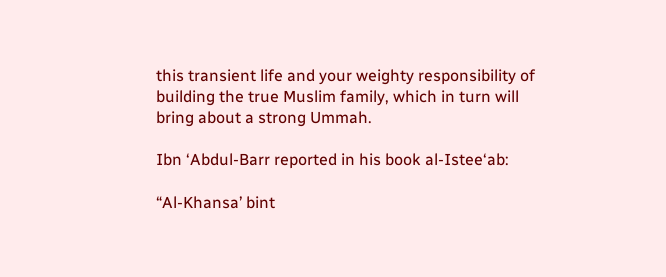this transient life and your weighty responsibility of building the true Muslim family, which in turn will bring about a strong Ummah.

Ibn ‘Abdul-Barr reported in his book al-Istee‘ab:

“Al-Khansa’ bint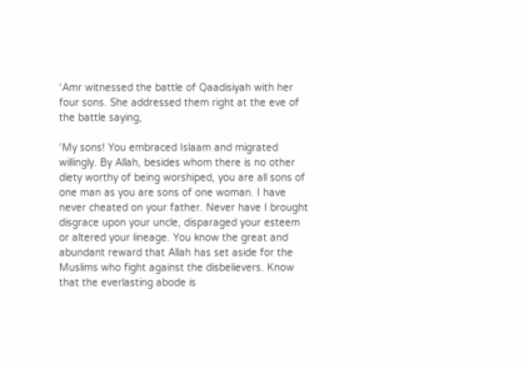‘Amr witnessed the battle of Qaadisiyah with her four sons. She addressed them right at the eve of the battle saying,

‘My sons! You embraced Islaam and migrated willingly. By Allah, besides whom there is no other diety worthy of being worshiped, you are all sons of one man as you are sons of one woman. I have never cheated on your father. Never have I brought disgrace upon your uncle, disparaged your esteem or altered your lineage. You know the great and abundant reward that Allah has set aside for the Muslims who fight against the disbelievers. Know that the everlasting abode is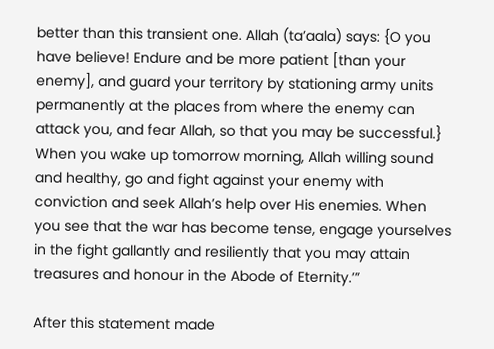better than this transient one. Allah (ta’aala) says: {O you have believe! Endure and be more patient [than your enemy], and guard your territory by stationing army units permanently at the places from where the enemy can attack you, and fear Allah, so that you may be successful.}
When you wake up tomorrow morning, Allah willing sound and healthy, go and fight against your enemy with conviction and seek Allah’s help over His enemies. When you see that the war has become tense, engage yourselves in the fight gallantly and resiliently that you may attain treasures and honour in the Abode of Eternity.’”

After this statement made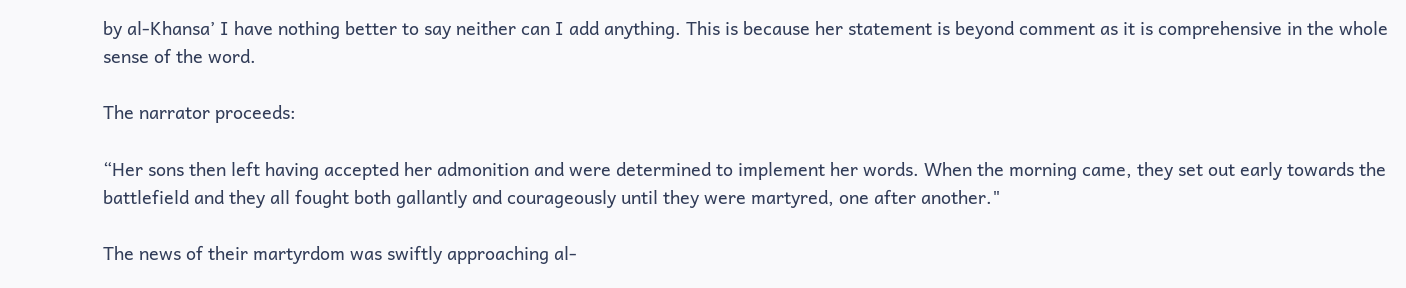by al-Khansa’ I have nothing better to say neither can I add anything. This is because her statement is beyond comment as it is comprehensive in the whole sense of the word.

The narrator proceeds:

“Her sons then left having accepted her admonition and were determined to implement her words. When the morning came, they set out early towards the battlefield and they all fought both gallantly and courageously until they were martyred, one after another."

The news of their martyrdom was swiftly approaching al-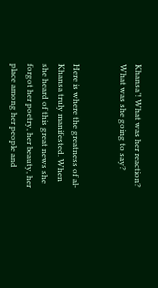Khansa’! What was her reaction? What was she going to say?


Here is where the greatness of al-Khansa truly manifested. When she heard of this great news she forgot her poetry, her beauty, her place among her people and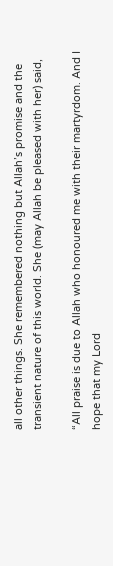all other things. She remembered nothing but Allah’s promise and the transient nature of this world. She (may Allah be pleased with her) said,

“All praise is due to Allah who honoured me with their martyrdom. And I hope that my Lord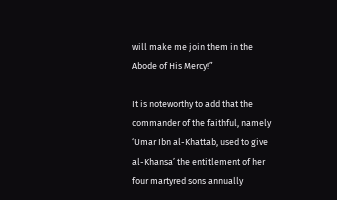will make me join them in the Abode of His Mercy!”

It is noteworthy to add that the commander of the faithful, namely ‘Umar Ibn al-Khattab, used to give al-Khansa’ the entitlement of her four martyred sons annually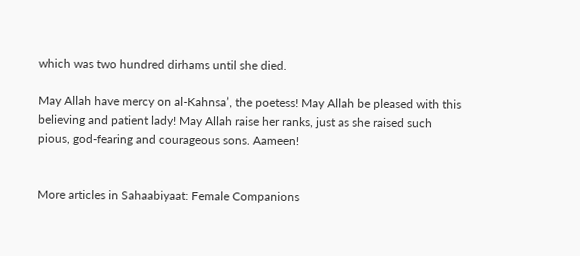which was two hundred dirhams until she died.

May Allah have mercy on al-Kahnsa’, the poetess! May Allah be pleased with this believing and patient lady! May Allah raise her ranks, just as she raised such pious, god-fearing and courageous sons. Aameen!


More articles in Sahaabiyaat: Female Companions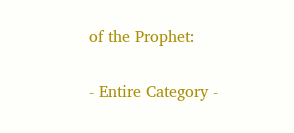of the Prophet:

- Entire Category -